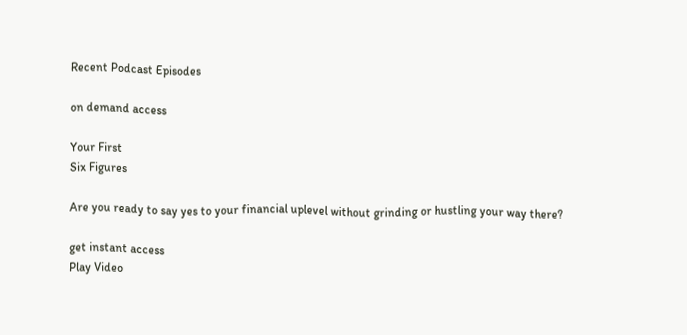Recent Podcast Episodes

on demand access

Your First
Six Figures

Are you ready to say yes to your financial uplevel without grinding or hustling your way there?

get instant access
Play Video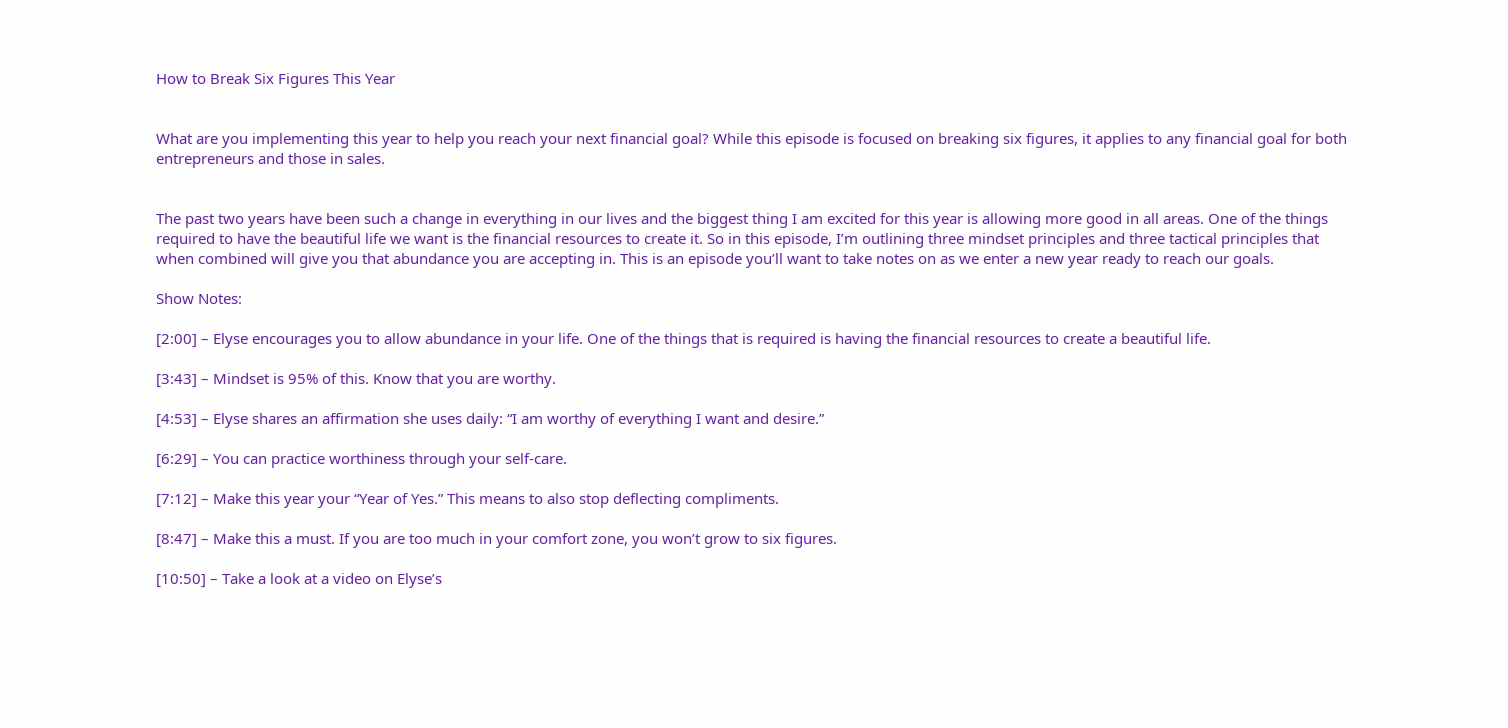How to Break Six Figures This Year


What are you implementing this year to help you reach your next financial goal? While this episode is focused on breaking six figures, it applies to any financial goal for both entrepreneurs and those in sales.


The past two years have been such a change in everything in our lives and the biggest thing I am excited for this year is allowing more good in all areas. One of the things required to have the beautiful life we want is the financial resources to create it. So in this episode, I’m outlining three mindset principles and three tactical principles that when combined will give you that abundance you are accepting in. This is an episode you’ll want to take notes on as we enter a new year ready to reach our goals.

Show Notes:

[2:00] – Elyse encourages you to allow abundance in your life. One of the things that is required is having the financial resources to create a beautiful life.

[3:43] – Mindset is 95% of this. Know that you are worthy.

[4:53] – Elyse shares an affirmation she uses daily: “I am worthy of everything I want and desire.”

[6:29] – You can practice worthiness through your self-care.

[7:12] – Make this year your “Year of Yes.” This means to also stop deflecting compliments.

[8:47] – Make this a must. If you are too much in your comfort zone, you won’t grow to six figures.

[10:50] – Take a look at a video on Elyse’s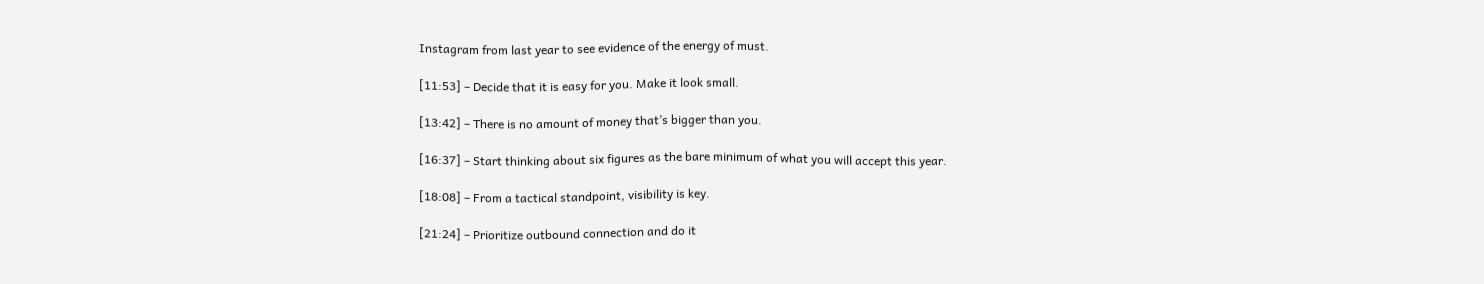Instagram from last year to see evidence of the energy of must.

[11:53] – Decide that it is easy for you. Make it look small.

[13:42] – There is no amount of money that’s bigger than you.

[16:37] – Start thinking about six figures as the bare minimum of what you will accept this year.

[18:08] – From a tactical standpoint, visibility is key.

[21:24] – Prioritize outbound connection and do it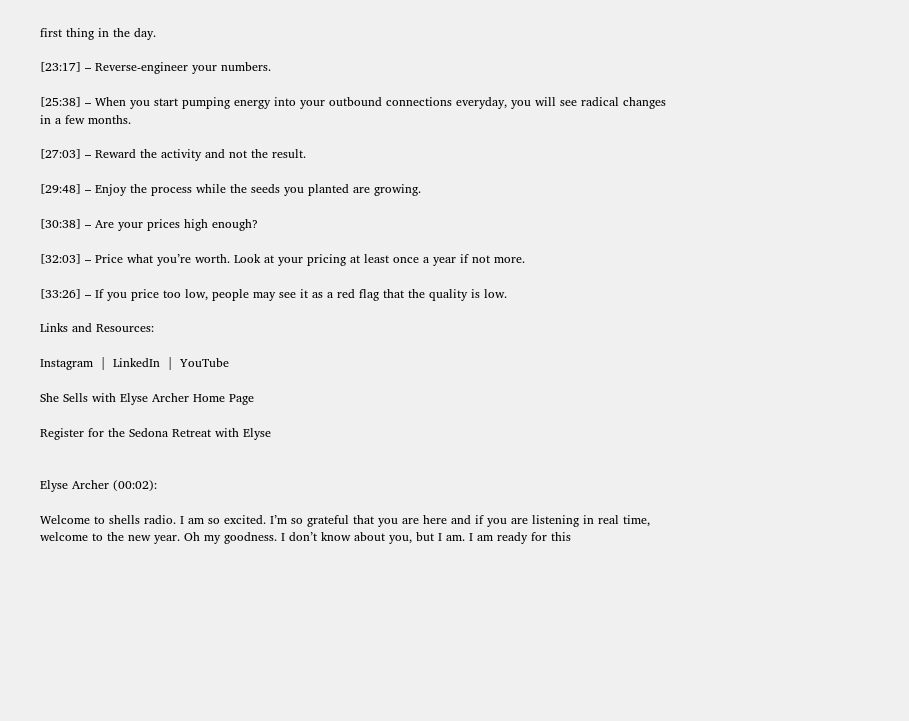first thing in the day.

[23:17] – Reverse-engineer your numbers.

[25:38] – When you start pumping energy into your outbound connections everyday, you will see radical changes in a few months.

[27:03] – Reward the activity and not the result.

[29:48] – Enjoy the process while the seeds you planted are growing.

[30:38] – Are your prices high enough?

[32:03] – Price what you’re worth. Look at your pricing at least once a year if not more.

[33:26] – If you price too low, people may see it as a red flag that the quality is low.

Links and Resources:

Instagram  |  LinkedIn  |  YouTube

She Sells with Elyse Archer Home Page

Register for the Sedona Retreat with Elyse


Elyse Archer (00:02):

Welcome to shells radio. I am so excited. I’m so grateful that you are here and if you are listening in real time, welcome to the new year. Oh my goodness. I don’t know about you, but I am. I am ready for this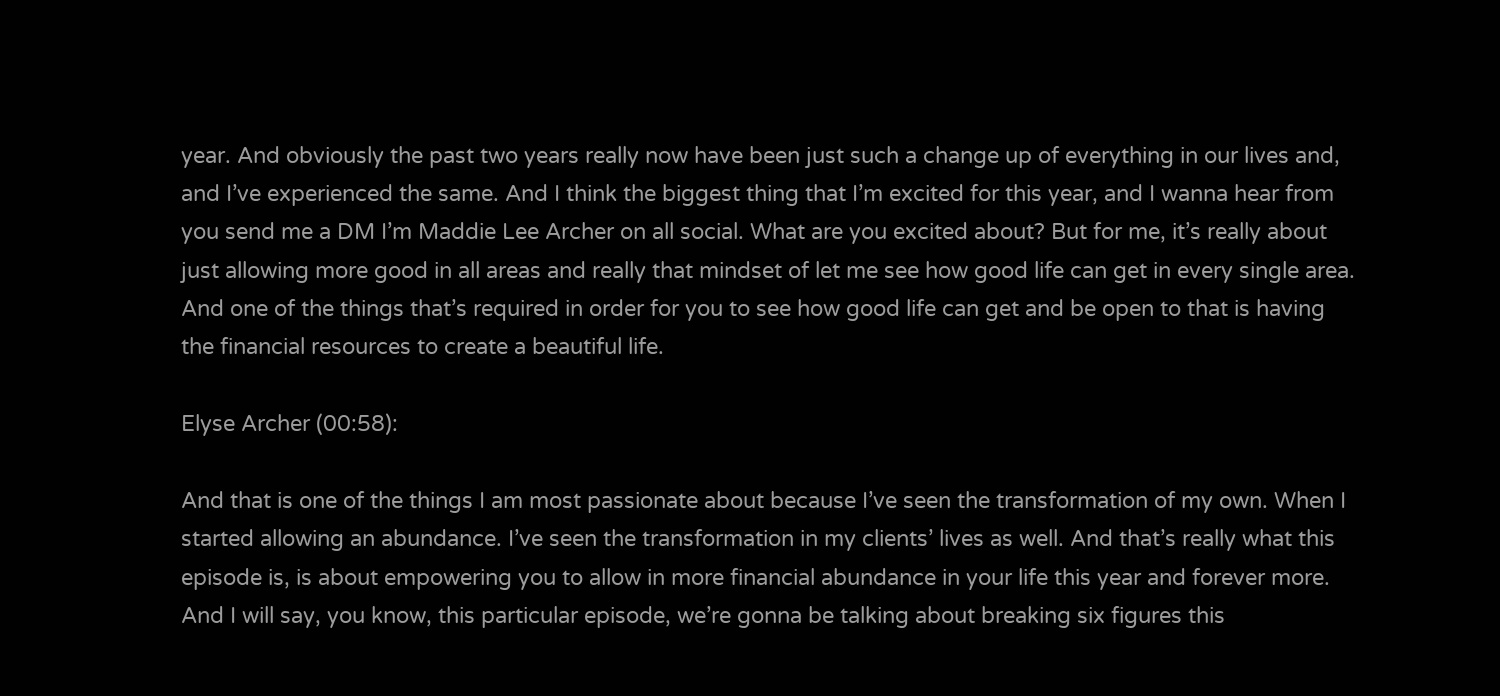year. And obviously the past two years really now have been just such a change up of everything in our lives and, and I’ve experienced the same. And I think the biggest thing that I’m excited for this year, and I wanna hear from you send me a DM I’m Maddie Lee Archer on all social. What are you excited about? But for me, it’s really about just allowing more good in all areas and really that mindset of let me see how good life can get in every single area. And one of the things that’s required in order for you to see how good life can get and be open to that is having the financial resources to create a beautiful life.

Elyse Archer (00:58):

And that is one of the things I am most passionate about because I’ve seen the transformation of my own. When I started allowing an abundance. I’ve seen the transformation in my clients’ lives as well. And that’s really what this episode is, is about empowering you to allow in more financial abundance in your life this year and forever more. And I will say, you know, this particular episode, we’re gonna be talking about breaking six figures this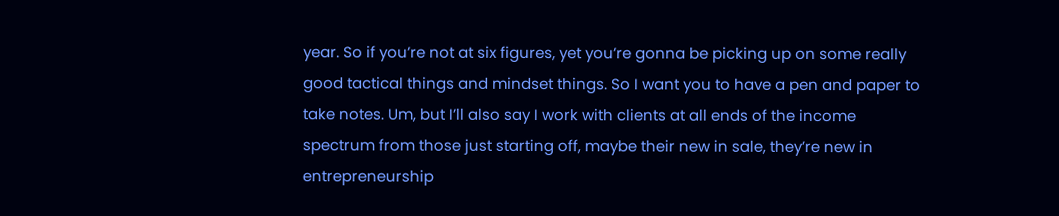year. So if you’re not at six figures, yet you’re gonna be picking up on some really good tactical things and mindset things. So I want you to have a pen and paper to take notes. Um, but I’ll also say I work with clients at all ends of the income spectrum from those just starting off, maybe their new in sale, they’re new in entrepreneurship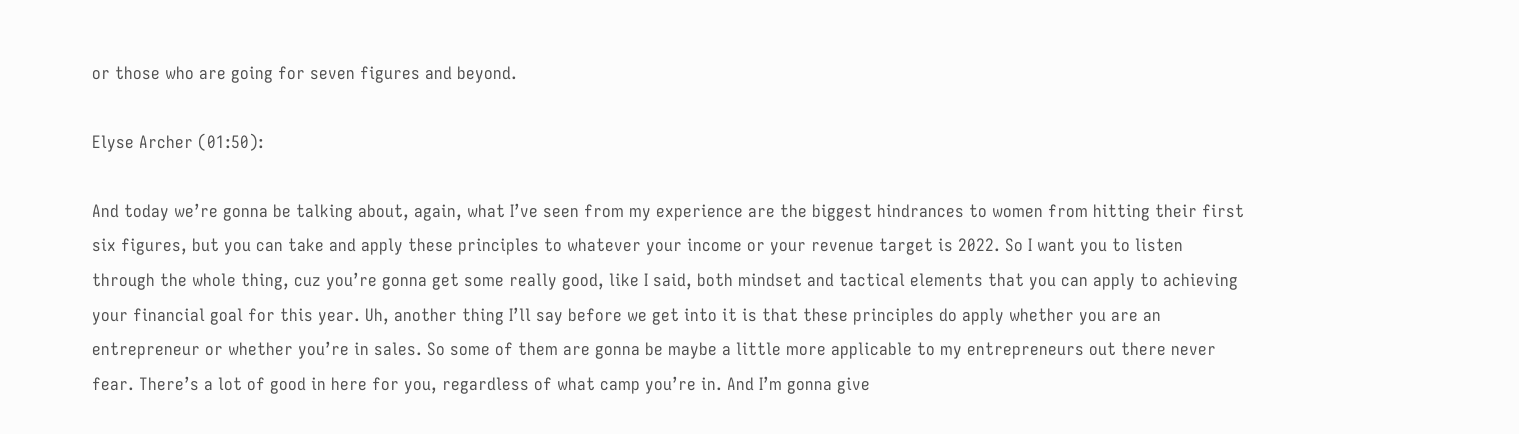or those who are going for seven figures and beyond.

Elyse Archer (01:50):

And today we’re gonna be talking about, again, what I’ve seen from my experience are the biggest hindrances to women from hitting their first six figures, but you can take and apply these principles to whatever your income or your revenue target is 2022. So I want you to listen through the whole thing, cuz you’re gonna get some really good, like I said, both mindset and tactical elements that you can apply to achieving your financial goal for this year. Uh, another thing I’ll say before we get into it is that these principles do apply whether you are an entrepreneur or whether you’re in sales. So some of them are gonna be maybe a little more applicable to my entrepreneurs out there never fear. There’s a lot of good in here for you, regardless of what camp you’re in. And I’m gonna give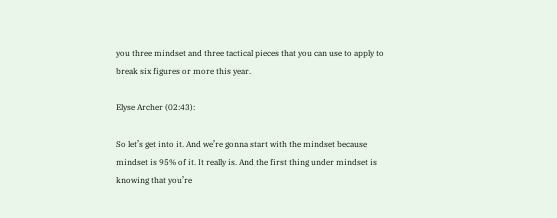you three mindset and three tactical pieces that you can use to apply to break six figures or more this year.

Elyse Archer (02:43):

So let’s get into it. And we’re gonna start with the mindset because mindset is 95% of it. It really is. And the first thing under mindset is knowing that you’re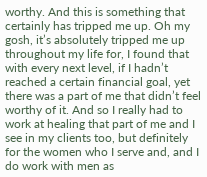worthy. And this is something that certainly has tripped me up. Oh my gosh, it’s absolutely tripped me up throughout my life for, I found that with every next level, if I hadn’t reached a certain financial goal, yet there was a part of me that didn’t feel worthy of it. And so I really had to work at healing that part of me and I see in my clients too, but definitely for the women who I serve and, and I do work with men as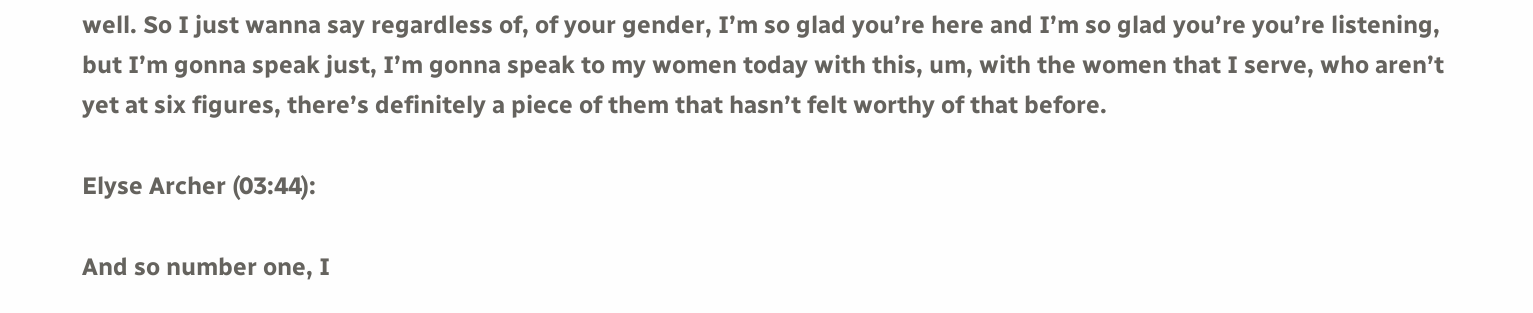well. So I just wanna say regardless of, of your gender, I’m so glad you’re here and I’m so glad you’re you’re listening, but I’m gonna speak just, I’m gonna speak to my women today with this, um, with the women that I serve, who aren’t yet at six figures, there’s definitely a piece of them that hasn’t felt worthy of that before.

Elyse Archer (03:44):

And so number one, I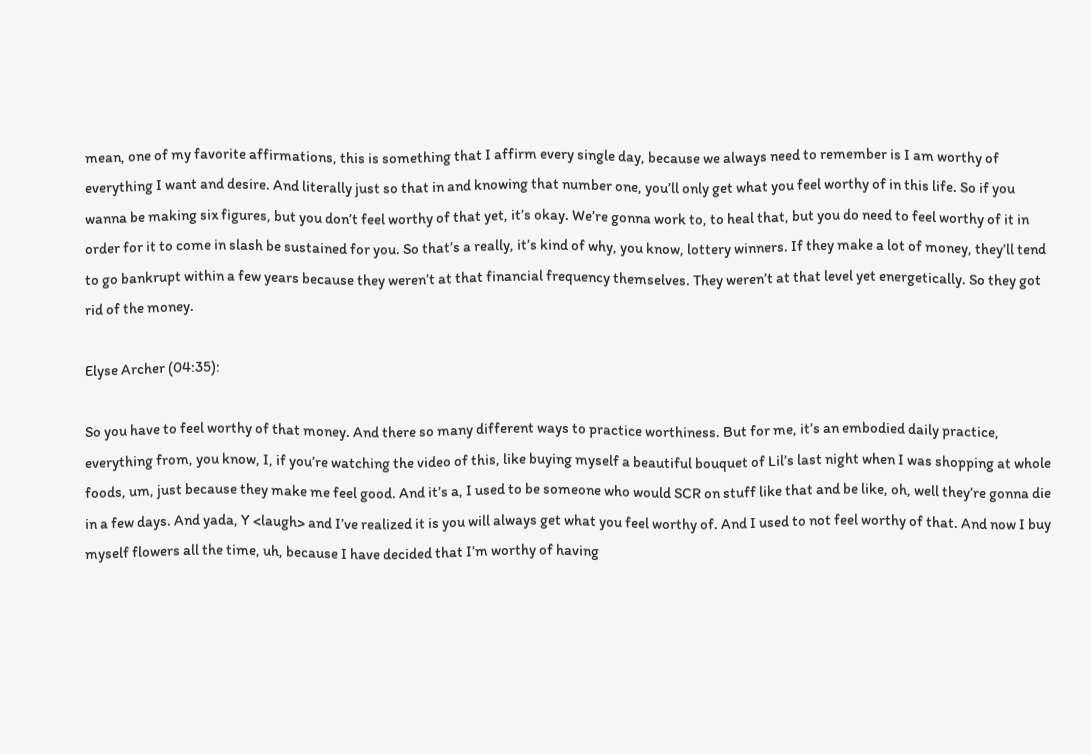mean, one of my favorite affirmations, this is something that I affirm every single day, because we always need to remember is I am worthy of everything I want and desire. And literally just so that in and knowing that number one, you’ll only get what you feel worthy of in this life. So if you wanna be making six figures, but you don’t feel worthy of that yet, it’s okay. We’re gonna work to, to heal that, but you do need to feel worthy of it in order for it to come in slash be sustained for you. So that’s a really, it’s kind of why, you know, lottery winners. If they make a lot of money, they’ll tend to go bankrupt within a few years because they weren’t at that financial frequency themselves. They weren’t at that level yet energetically. So they got rid of the money.

Elyse Archer (04:35):

So you have to feel worthy of that money. And there so many different ways to practice worthiness. But for me, it’s an embodied daily practice, everything from, you know, I, if you’re watching the video of this, like buying myself a beautiful bouquet of Lil’s last night when I was shopping at whole foods, um, just because they make me feel good. And it’s a, I used to be someone who would SCR on stuff like that and be like, oh, well they’re gonna die in a few days. And yada, Y <laugh> and I’ve realized it is you will always get what you feel worthy of. And I used to not feel worthy of that. And now I buy myself flowers all the time, uh, because I have decided that I’m worthy of having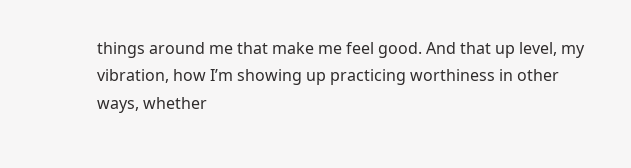things around me that make me feel good. And that up level, my vibration, how I’m showing up practicing worthiness in other ways, whether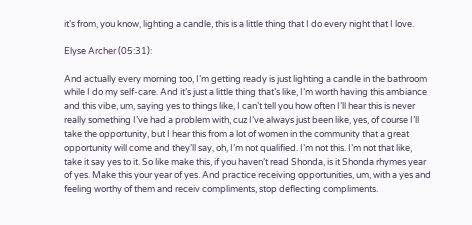it’s from, you know, lighting a candle, this is a little thing that I do every night that I love.

Elyse Archer (05:31):

And actually every morning too, I’m getting ready is just lighting a candle in the bathroom while I do my self-care. And it’s just a little thing that’s like, I’m worth having this ambiance and this vibe, um, saying yes to things like, I can’t tell you how often I’ll hear this is never really something I’ve had a problem with, cuz I’ve always just been like, yes, of course I’ll take the opportunity, but I hear this from a lot of women in the community that a great opportunity will come and they’ll say, oh, I’m not qualified. I’m not this. I’m not that like, take it say yes to it. So like make this, if you haven’t read Shonda, is it Shonda rhymes year of yes. Make this your year of yes. And practice receiving opportunities, um, with a yes and feeling worthy of them and receiv compliments, stop deflecting compliments.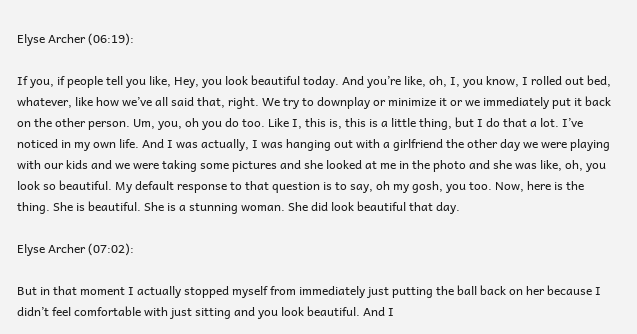Elyse Archer (06:19):

If you, if people tell you like, Hey, you look beautiful today. And you’re like, oh, I, you know, I rolled out bed, whatever, like how we’ve all said that, right. We try to downplay or minimize it or we immediately put it back on the other person. Um, you, oh you do too. Like I, this is, this is a little thing, but I do that a lot. I’ve noticed in my own life. And I was actually, I was hanging out with a girlfriend the other day we were playing with our kids and we were taking some pictures and she looked at me in the photo and she was like, oh, you look so beautiful. My default response to that question is to say, oh my gosh, you too. Now, here is the thing. She is beautiful. She is a stunning woman. She did look beautiful that day.

Elyse Archer (07:02):

But in that moment I actually stopped myself from immediately just putting the ball back on her because I didn’t feel comfortable with just sitting and you look beautiful. And I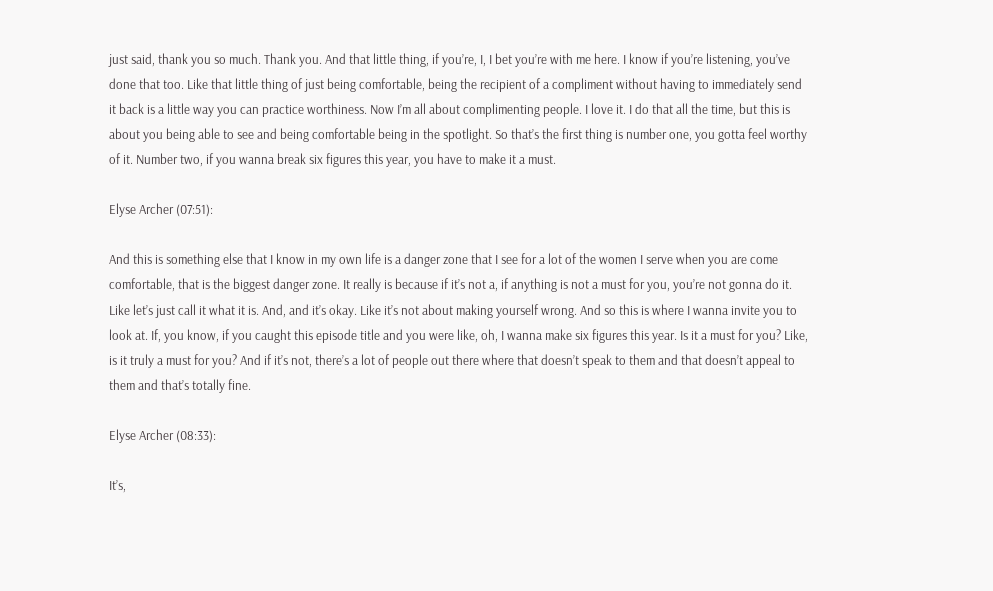just said, thank you so much. Thank you. And that little thing, if you’re, I, I bet you’re with me here. I know if you’re listening, you’ve done that too. Like that little thing of just being comfortable, being the recipient of a compliment without having to immediately send it back is a little way you can practice worthiness. Now I’m all about complimenting people. I love it. I do that all the time, but this is about you being able to see and being comfortable being in the spotlight. So that’s the first thing is number one, you gotta feel worthy of it. Number two, if you wanna break six figures this year, you have to make it a must.

Elyse Archer (07:51):

And this is something else that I know in my own life is a danger zone that I see for a lot of the women I serve when you are come comfortable, that is the biggest danger zone. It really is because if it’s not a, if anything is not a must for you, you’re not gonna do it. Like let’s just call it what it is. And, and it’s okay. Like it’s not about making yourself wrong. And so this is where I wanna invite you to look at. If, you know, if you caught this episode title and you were like, oh, I wanna make six figures this year. Is it a must for you? Like, is it truly a must for you? And if it’s not, there’s a lot of people out there where that doesn’t speak to them and that doesn’t appeal to them and that’s totally fine.

Elyse Archer (08:33):

It’s,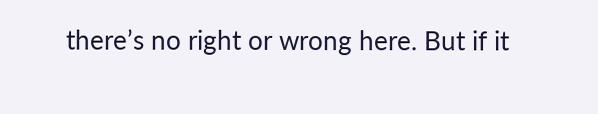there’s no right or wrong here. But if it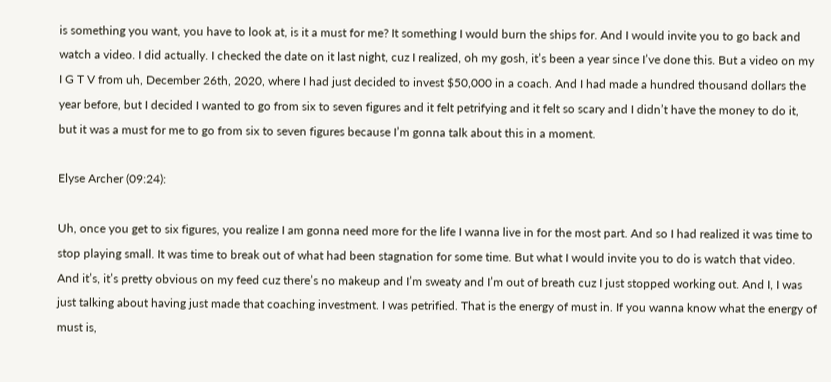is something you want, you have to look at, is it a must for me? It something I would burn the ships for. And I would invite you to go back and watch a video. I did actually. I checked the date on it last night, cuz I realized, oh my gosh, it’s been a year since I’ve done this. But a video on my I G T V from uh, December 26th, 2020, where I had just decided to invest $50,000 in a coach. And I had made a hundred thousand dollars the year before, but I decided I wanted to go from six to seven figures and it felt petrifying and it felt so scary and I didn’t have the money to do it, but it was a must for me to go from six to seven figures because I’m gonna talk about this in a moment.

Elyse Archer (09:24):

Uh, once you get to six figures, you realize I am gonna need more for the life I wanna live in for the most part. And so I had realized it was time to stop playing small. It was time to break out of what had been stagnation for some time. But what I would invite you to do is watch that video. And it’s, it’s pretty obvious on my feed cuz there’s no makeup and I’m sweaty and I’m out of breath cuz I just stopped working out. And I, I was just talking about having just made that coaching investment. I was petrified. That is the energy of must in. If you wanna know what the energy of must is,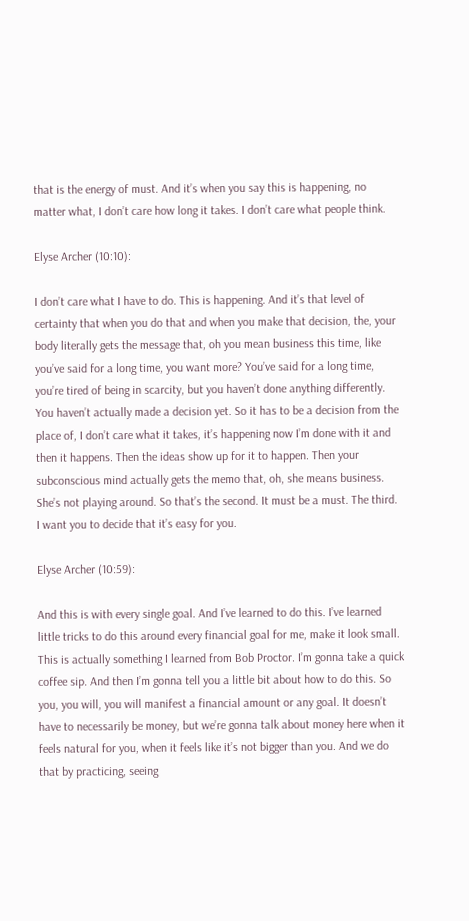that is the energy of must. And it’s when you say this is happening, no matter what, I don’t care how long it takes. I don’t care what people think.

Elyse Archer (10:10):

I don’t care what I have to do. This is happening. And it’s that level of certainty that when you do that and when you make that decision, the, your body literally gets the message that, oh you mean business this time, like you’ve said for a long time, you want more? You’ve said for a long time, you’re tired of being in scarcity, but you haven’t done anything differently. You haven’t actually made a decision yet. So it has to be a decision from the place of, I don’t care what it takes, it’s happening now I’m done with it and then it happens. Then the ideas show up for it to happen. Then your subconscious mind actually gets the memo that, oh, she means business. She’s not playing around. So that’s the second. It must be a must. The third. I want you to decide that it’s easy for you.

Elyse Archer (10:59):

And this is with every single goal. And I’ve learned to do this. I’ve learned little tricks to do this around every financial goal for me, make it look small. This is actually something I learned from Bob Proctor. I’m gonna take a quick coffee sip. And then I’m gonna tell you a little bit about how to do this. So you, you will, you will manifest a financial amount or any goal. It doesn’t have to necessarily be money, but we’re gonna talk about money here when it feels natural for you, when it feels like it’s not bigger than you. And we do that by practicing, seeing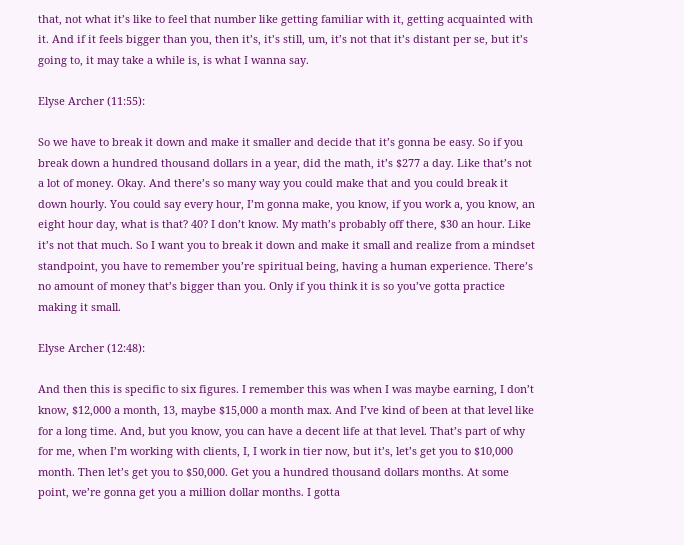that, not what it’s like to feel that number like getting familiar with it, getting acquainted with it. And if it feels bigger than you, then it’s, it’s still, um, it’s not that it’s distant per se, but it’s going to, it may take a while is, is what I wanna say.

Elyse Archer (11:55):

So we have to break it down and make it smaller and decide that it’s gonna be easy. So if you break down a hundred thousand dollars in a year, did the math, it’s $277 a day. Like that’s not a lot of money. Okay. And there’s so many way you could make that and you could break it down hourly. You could say every hour, I’m gonna make, you know, if you work a, you know, an eight hour day, what is that? 40? I don’t know. My math’s probably off there, $30 an hour. Like it’s not that much. So I want you to break it down and make it small and realize from a mindset standpoint, you have to remember you’re spiritual being, having a human experience. There’s no amount of money that’s bigger than you. Only if you think it is so you’ve gotta practice making it small.

Elyse Archer (12:48):

And then this is specific to six figures. I remember this was when I was maybe earning, I don’t know, $12,000 a month, 13, maybe $15,000 a month max. And I’ve kind of been at that level like for a long time. And, but you know, you can have a decent life at that level. That’s part of why for me, when I’m working with clients, I, I work in tier now, but it’s, let’s get you to $10,000 month. Then let’s get you to $50,000. Get you a hundred thousand dollars months. At some point, we’re gonna get you a million dollar months. I gotta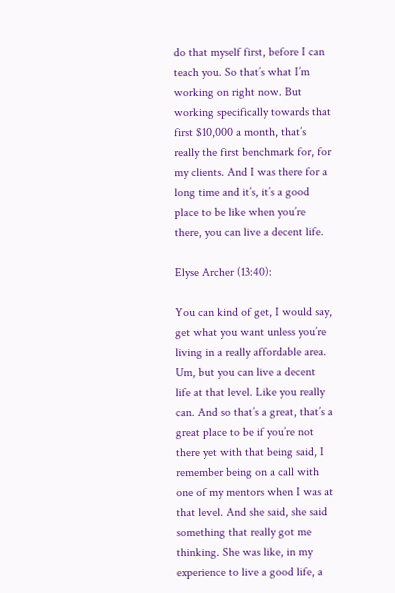do that myself first, before I can teach you. So that’s what I’m working on right now. But working specifically towards that first $10,000 a month, that’s really the first benchmark for, for my clients. And I was there for a long time and it’s, it’s a good place to be like when you’re there, you can live a decent life.

Elyse Archer (13:40):

You can kind of get, I would say, get what you want unless you’re living in a really affordable area. Um, but you can live a decent life at that level. Like you really can. And so that’s a great, that’s a great place to be if you’re not there yet with that being said, I remember being on a call with one of my mentors when I was at that level. And she said, she said something that really got me thinking. She was like, in my experience to live a good life, a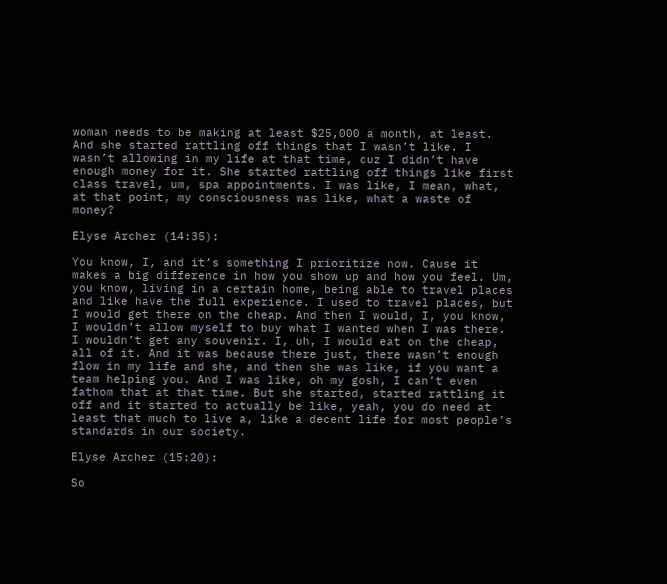woman needs to be making at least $25,000 a month, at least. And she started rattling off things that I wasn’t like. I wasn’t allowing in my life at that time, cuz I didn’t have enough money for it. She started rattling off things like first class travel, um, spa appointments. I was like, I mean, what, at that point, my consciousness was like, what a waste of money?

Elyse Archer (14:35):

You know, I, and it’s something I prioritize now. Cause it makes a big difference in how you show up and how you feel. Um, you know, living in a certain home, being able to travel places and like have the full experience. I used to travel places, but I would get there on the cheap. And then I would, I, you know, I wouldn’t allow myself to buy what I wanted when I was there. I wouldn’t get any souvenir. I, uh, I would eat on the cheap, all of it. And it was because there just, there wasn’t enough flow in my life and she, and then she was like, if you want a team helping you. And I was like, oh my gosh, I can’t even fathom that at that time. But she started, started rattling it off and it started to actually be like, yeah, you do need at least that much to live a, like a decent life for most people’s standards in our society.

Elyse Archer (15:20):

So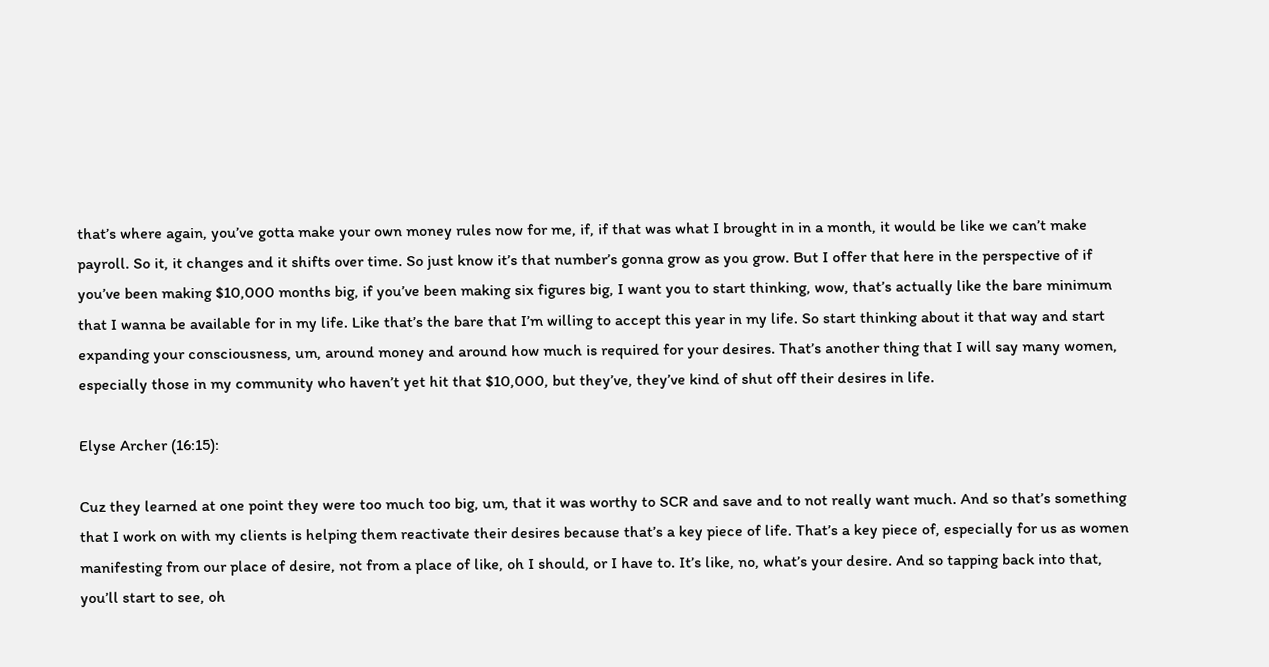that’s where again, you’ve gotta make your own money rules now for me, if, if that was what I brought in in a month, it would be like we can’t make payroll. So it, it changes and it shifts over time. So just know it’s that number’s gonna grow as you grow. But I offer that here in the perspective of if you’ve been making $10,000 months big, if you’ve been making six figures big, I want you to start thinking, wow, that’s actually like the bare minimum that I wanna be available for in my life. Like that’s the bare that I’m willing to accept this year in my life. So start thinking about it that way and start expanding your consciousness, um, around money and around how much is required for your desires. That’s another thing that I will say many women, especially those in my community who haven’t yet hit that $10,000, but they’ve, they’ve kind of shut off their desires in life.

Elyse Archer (16:15):

Cuz they learned at one point they were too much too big, um, that it was worthy to SCR and save and to not really want much. And so that’s something that I work on with my clients is helping them reactivate their desires because that’s a key piece of life. That’s a key piece of, especially for us as women manifesting from our place of desire, not from a place of like, oh I should, or I have to. It’s like, no, what’s your desire. And so tapping back into that, you’ll start to see, oh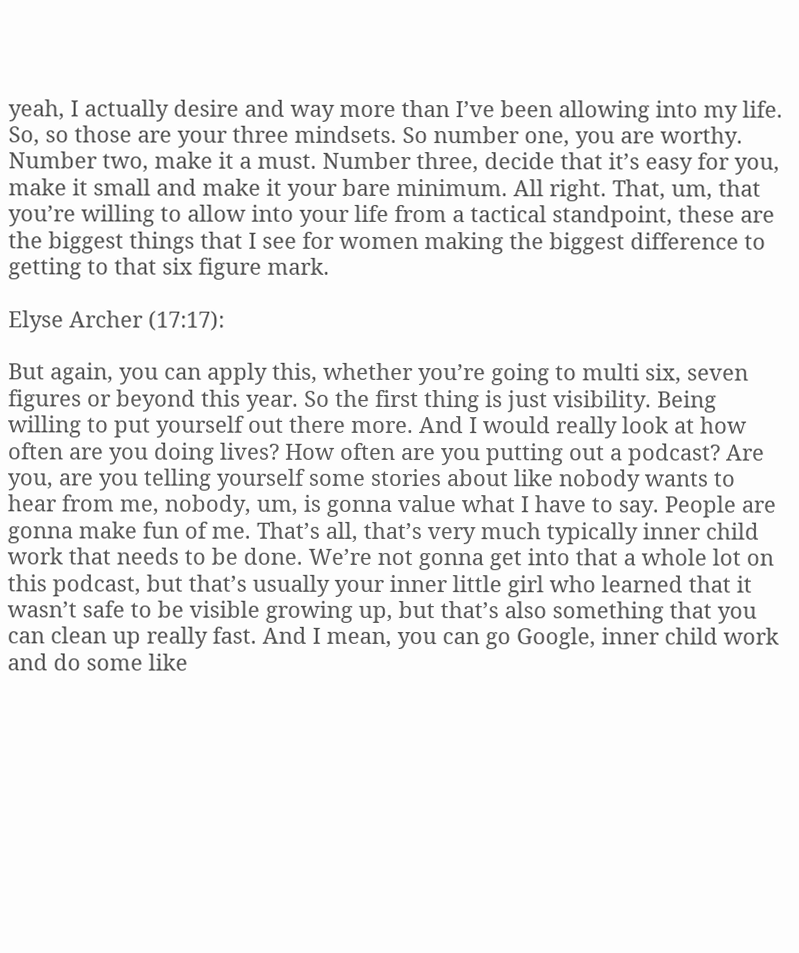yeah, I actually desire and way more than I’ve been allowing into my life. So, so those are your three mindsets. So number one, you are worthy. Number two, make it a must. Number three, decide that it’s easy for you, make it small and make it your bare minimum. All right. That, um, that you’re willing to allow into your life from a tactical standpoint, these are the biggest things that I see for women making the biggest difference to getting to that six figure mark.

Elyse Archer (17:17):

But again, you can apply this, whether you’re going to multi six, seven figures or beyond this year. So the first thing is just visibility. Being willing to put yourself out there more. And I would really look at how often are you doing lives? How often are you putting out a podcast? Are you, are you telling yourself some stories about like nobody wants to hear from me, nobody, um, is gonna value what I have to say. People are gonna make fun of me. That’s all, that’s very much typically inner child work that needs to be done. We’re not gonna get into that a whole lot on this podcast, but that’s usually your inner little girl who learned that it wasn’t safe to be visible growing up, but that’s also something that you can clean up really fast. And I mean, you can go Google, inner child work and do some like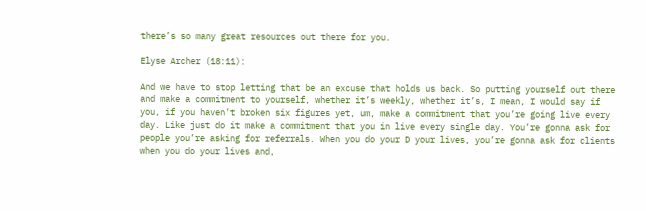there’s so many great resources out there for you.

Elyse Archer (18:11):

And we have to stop letting that be an excuse that holds us back. So putting yourself out there and make a commitment to yourself, whether it’s weekly, whether it’s, I mean, I would say if you, if you haven’t broken six figures yet, um, make a commitment that you’re going live every day. Like just do it make a commitment that you in live every single day. You’re gonna ask for people you’re asking for referrals. When you do your D your lives, you’re gonna ask for clients when you do your lives and,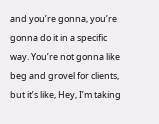and you’re gonna, you’re gonna do it in a specific way. You’re not gonna like beg and grovel for clients, but it’s like, Hey, I’m taking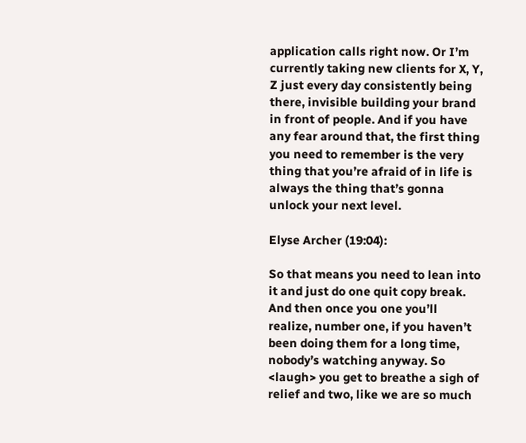application calls right now. Or I’m currently taking new clients for X, Y, Z just every day consistently being there, invisible building your brand in front of people. And if you have any fear around that, the first thing you need to remember is the very thing that you’re afraid of in life is always the thing that’s gonna unlock your next level.

Elyse Archer (19:04):

So that means you need to lean into it and just do one quit copy break. And then once you one you’ll realize, number one, if you haven’t been doing them for a long time, nobody’s watching anyway. So <laugh> you get to breathe a sigh of relief and two, like we are so much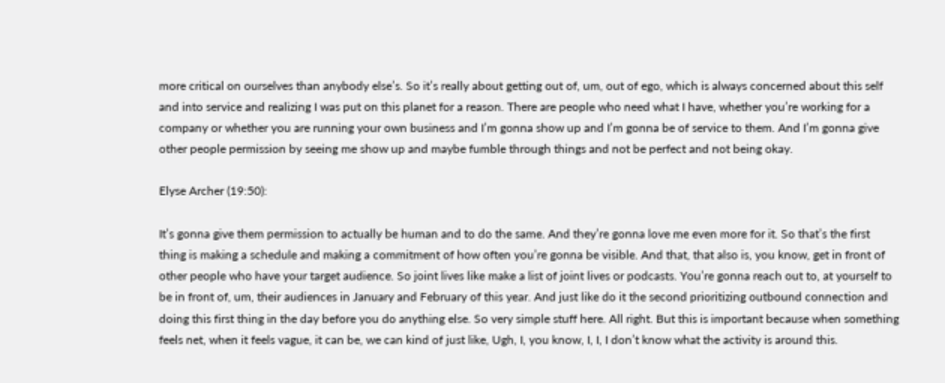more critical on ourselves than anybody else’s. So it’s really about getting out of, um, out of ego, which is always concerned about this self and into service and realizing I was put on this planet for a reason. There are people who need what I have, whether you’re working for a company or whether you are running your own business and I’m gonna show up and I’m gonna be of service to them. And I’m gonna give other people permission by seeing me show up and maybe fumble through things and not be perfect and not being okay.

Elyse Archer (19:50):

It’s gonna give them permission to actually be human and to do the same. And they’re gonna love me even more for it. So that’s the first thing is making a schedule and making a commitment of how often you’re gonna be visible. And that, that also is, you know, get in front of other people who have your target audience. So joint lives like make a list of joint lives or podcasts. You’re gonna reach out to, at yourself to be in front of, um, their audiences in January and February of this year. And just like do it the second prioritizing outbound connection and doing this first thing in the day before you do anything else. So very simple stuff here. All right. But this is important because when something feels net, when it feels vague, it can be, we can kind of just like, Ugh, I, you know, I, I, I don’t know what the activity is around this.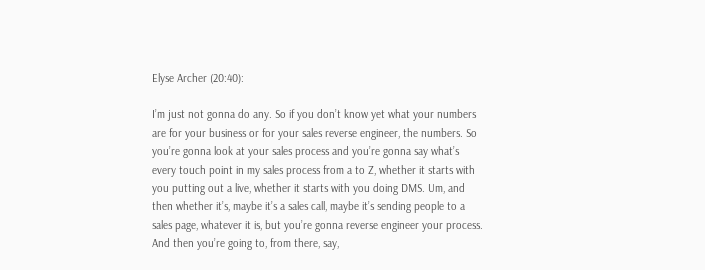Elyse Archer (20:40):

I’m just not gonna do any. So if you don’t know yet what your numbers are for your business or for your sales reverse engineer, the numbers. So you’re gonna look at your sales process and you’re gonna say what’s every touch point in my sales process from a to Z, whether it starts with you putting out a live, whether it starts with you doing DMS. Um, and then whether it’s, maybe it’s a sales call, maybe it’s sending people to a sales page, whatever it is, but you’re gonna reverse engineer your process. And then you’re going to, from there, say,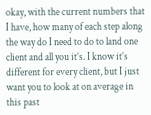okay, with the current numbers that I have, how many of each step along the way do I need to do to land one client and all you it’s. I know it’s different for every client, but I just want you to look at on average in this past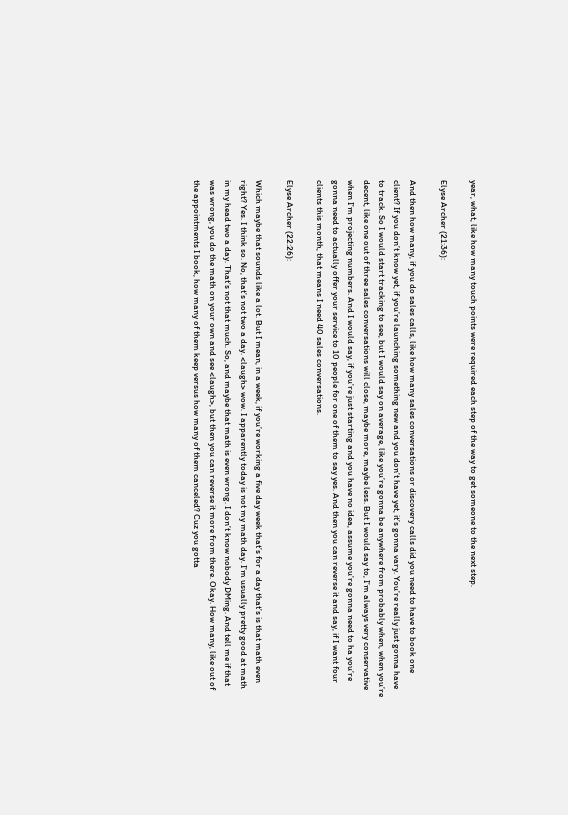year, what, like how many touch points were required each step of the way to get someone to the next step.

Elyse Archer (21:36):

And then how many, if you do sales calls, like how many sales conversations or discovery calls did you need to have to book one client? If you don’t know yet, if you’re launching something new and you don’t have yet, it’s gonna vary. You’re really just gonna have to track. So I would start tracking to see, but I would say on average, like you’re gonna be anywhere from probably when, when you’re decent, like one out of three sales conversations will close, maybe more, maybe less. But I would say to, I’m always very conservative when I’m projecting numbers. And I would say, if you’re just starting and you have no idea, assume you’re gonna need to ha you’re gonna need to actually offer your service to 10 people for one of them to say yes. And then you can reverse it and say, if I want four clients this month, that means I need 40 sales conversations.

Elyse Archer (22:26):

Which maybe that sounds like a lot. But I mean, in a week, if you’re working a five day week that’s for a day that’s is that math even right? Yes. I think so. No, that’s not two a day. <laugh> wow. I apparently today is not my math day. I’m usually pretty good at math in my head two a day. That’s not that much. So, and maybe that math is even wrong. I don’t know nobody DMing. And tell me if that was wrong, you do the math on your own and see <laugh>, but then you can reverse it more from there. Okay. How many, like out of the appointments I book, how many of them keep versus how many of them canceled? Cuz you gotta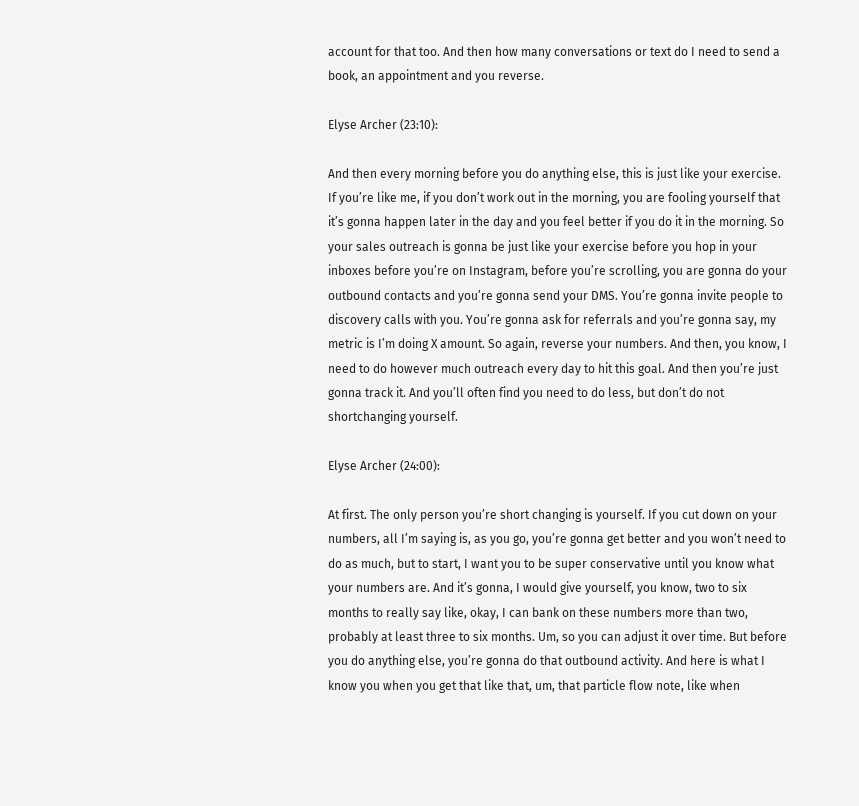account for that too. And then how many conversations or text do I need to send a book, an appointment and you reverse.

Elyse Archer (23:10):

And then every morning before you do anything else, this is just like your exercise. If you’re like me, if you don’t work out in the morning, you are fooling yourself that it’s gonna happen later in the day and you feel better if you do it in the morning. So your sales outreach is gonna be just like your exercise before you hop in your inboxes before you’re on Instagram, before you’re scrolling, you are gonna do your outbound contacts and you’re gonna send your DMS. You’re gonna invite people to discovery calls with you. You’re gonna ask for referrals and you’re gonna say, my metric is I’m doing X amount. So again, reverse your numbers. And then, you know, I need to do however much outreach every day to hit this goal. And then you’re just gonna track it. And you’ll often find you need to do less, but don’t do not shortchanging yourself.

Elyse Archer (24:00):

At first. The only person you’re short changing is yourself. If you cut down on your numbers, all I’m saying is, as you go, you’re gonna get better and you won’t need to do as much, but to start, I want you to be super conservative until you know what your numbers are. And it’s gonna, I would give yourself, you know, two to six months to really say like, okay, I can bank on these numbers more than two, probably at least three to six months. Um, so you can adjust it over time. But before you do anything else, you’re gonna do that outbound activity. And here is what I know you when you get that like that, um, that particle flow note, like when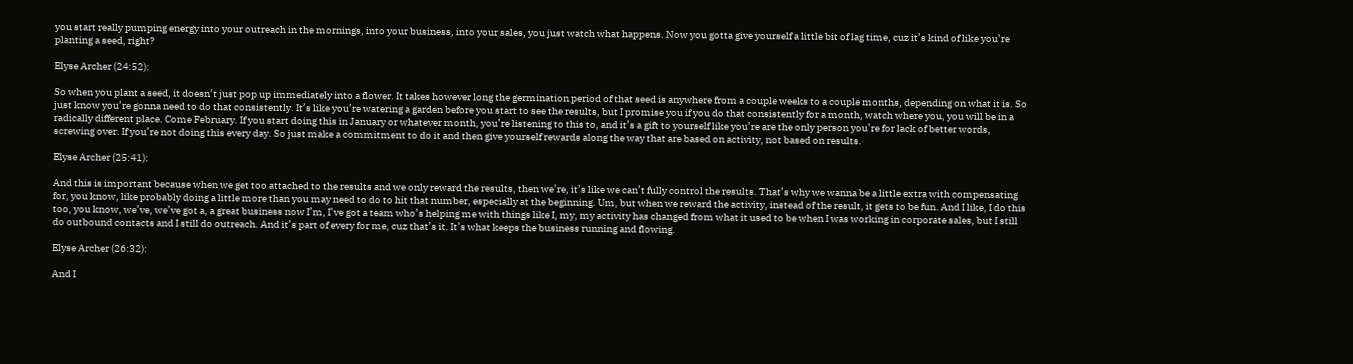you start really pumping energy into your outreach in the mornings, into your business, into your sales, you just watch what happens. Now you gotta give yourself a little bit of lag time, cuz it’s kind of like you’re planting a seed, right?

Elyse Archer (24:52):

So when you plant a seed, it doesn’t just pop up immediately into a flower. It takes however long the germination period of that seed is anywhere from a couple weeks to a couple months, depending on what it is. So just know you’re gonna need to do that consistently. It’s like you’re watering a garden before you start to see the results, but I promise you if you do that consistently for a month, watch where you, you will be in a radically different place. Come February. If you start doing this in January or whatever month, you’re listening to this to, and it’s a gift to yourself like you’re are the only person you’re for lack of better words, screwing over. If you’re not doing this every day. So just make a commitment to do it and then give yourself rewards along the way that are based on activity, not based on results.

Elyse Archer (25:41):

And this is important because when we get too attached to the results and we only reward the results, then we’re, it’s like we can’t fully control the results. That’s why we wanna be a little extra with compensating for, you know, like probably doing a little more than you may need to do to hit that number, especially at the beginning. Um, but when we reward the activity, instead of the result, it gets to be fun. And I like, I do this too, you know, we’ve, we’ve got a, a great business now I’m, I’ve got a team who’s helping me with things like I, my, my activity has changed from what it used to be when I was working in corporate sales, but I still do outbound contacts and I still do outreach. And it’s part of every for me, cuz that’s it. It’s what keeps the business running and flowing.

Elyse Archer (26:32):

And I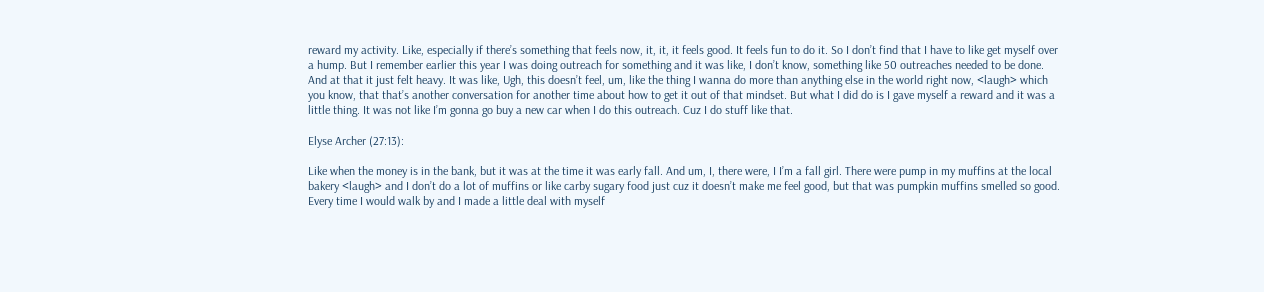reward my activity. Like, especially if there’s something that feels now, it, it, it feels good. It feels fun to do it. So I don’t find that I have to like get myself over a hump. But I remember earlier this year I was doing outreach for something and it was like, I don’t know, something like 50 outreaches needed to be done. And at that it just felt heavy. It was like, Ugh, this doesn’t feel, um, like the thing I wanna do more than anything else in the world right now, <laugh> which you know, that that’s another conversation for another time about how to get it out of that mindset. But what I did do is I gave myself a reward and it was a little thing. It was not like I’m gonna go buy a new car when I do this outreach. Cuz I do stuff like that.

Elyse Archer (27:13):

Like when the money is in the bank, but it was at the time it was early fall. And um, I, there were, I I’m a fall girl. There were pump in my muffins at the local bakery <laugh> and I don’t do a lot of muffins or like carby sugary food just cuz it doesn’t make me feel good, but that was pumpkin muffins smelled so good. Every time I would walk by and I made a little deal with myself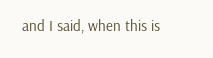and I said, when this is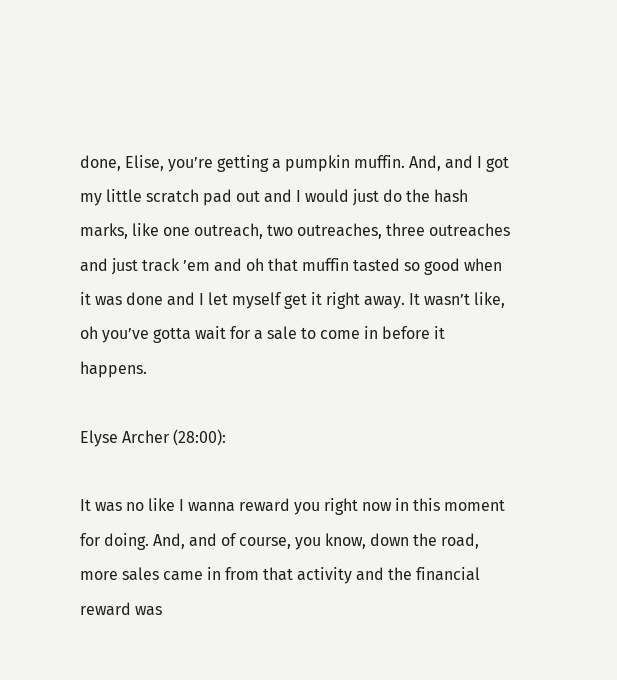done, Elise, you’re getting a pumpkin muffin. And, and I got my little scratch pad out and I would just do the hash marks, like one outreach, two outreaches, three outreaches and just track ’em and oh that muffin tasted so good when it was done and I let myself get it right away. It wasn’t like, oh you’ve gotta wait for a sale to come in before it happens.

Elyse Archer (28:00):

It was no like I wanna reward you right now in this moment for doing. And, and of course, you know, down the road, more sales came in from that activity and the financial reward was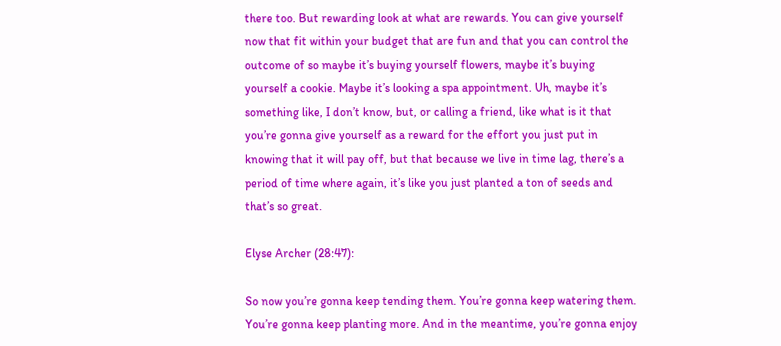there too. But rewarding look at what are rewards. You can give yourself now that fit within your budget that are fun and that you can control the outcome of so maybe it’s buying yourself flowers, maybe it’s buying yourself a cookie. Maybe it’s looking a spa appointment. Uh, maybe it’s something like, I don’t know, but, or calling a friend, like what is it that you’re gonna give yourself as a reward for the effort you just put in knowing that it will pay off, but that because we live in time lag, there’s a period of time where again, it’s like you just planted a ton of seeds and that’s so great.

Elyse Archer (28:47):

So now you’re gonna keep tending them. You’re gonna keep watering them. You’re gonna keep planting more. And in the meantime, you’re gonna enjoy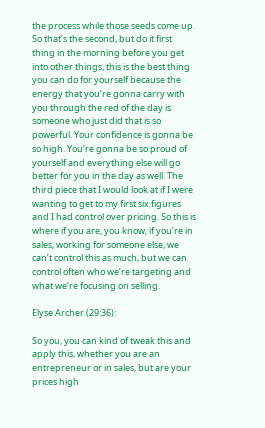the process while those seeds come up. So that’s the second, but do it first thing in the morning before you get into other things, this is the best thing you can do for yourself because the energy that you’re gonna carry with you through the red of the day is someone who just did that is so powerful. Your confidence is gonna be so high. You’re gonna be so proud of yourself and everything else will go better for you in the day as well. The third piece that I would look at if I were wanting to get to my first six figures and I had control over pricing. So this is where if you are, you know, if you’re in sales, working for someone else, we can’t control this as much, but we can control often who we’re targeting and what we’re focusing on selling.

Elyse Archer (29:36):

So you, you can kind of tweak this and apply this, whether you are an entrepreneur or in sales, but are your prices high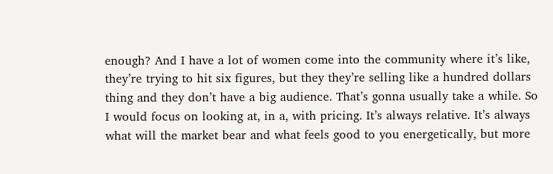enough? And I have a lot of women come into the community where it’s like, they’re trying to hit six figures, but they they’re selling like a hundred dollars thing and they don’t have a big audience. That’s gonna usually take a while. So I would focus on looking at, in a, with pricing. It’s always relative. It’s always what will the market bear and what feels good to you energetically, but more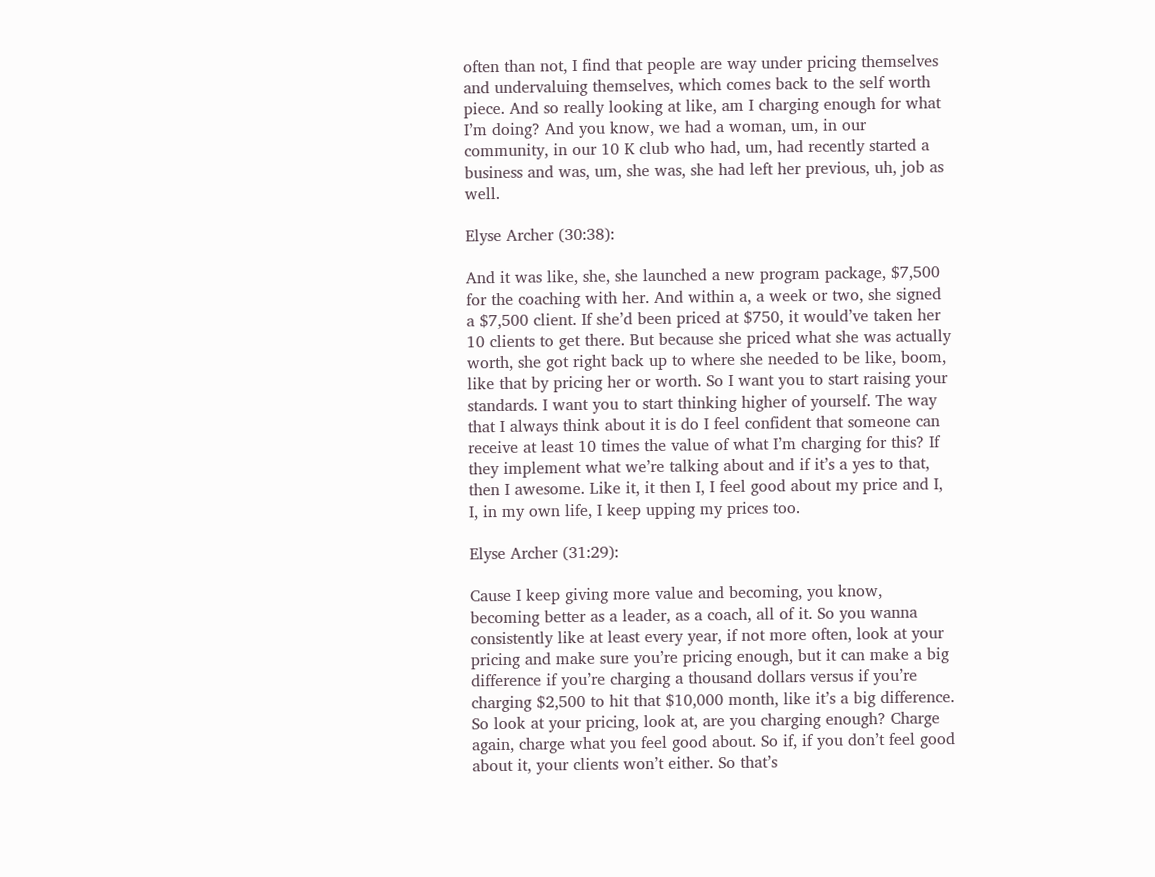often than not, I find that people are way under pricing themselves and undervaluing themselves, which comes back to the self worth piece. And so really looking at like, am I charging enough for what I’m doing? And you know, we had a woman, um, in our community, in our 10 K club who had, um, had recently started a business and was, um, she was, she had left her previous, uh, job as well.

Elyse Archer (30:38):

And it was like, she, she launched a new program package, $7,500 for the coaching with her. And within a, a week or two, she signed a $7,500 client. If she’d been priced at $750, it would’ve taken her 10 clients to get there. But because she priced what she was actually worth, she got right back up to where she needed to be like, boom, like that by pricing her or worth. So I want you to start raising your standards. I want you to start thinking higher of yourself. The way that I always think about it is do I feel confident that someone can receive at least 10 times the value of what I’m charging for this? If they implement what we’re talking about and if it’s a yes to that, then I awesome. Like it, it then I, I feel good about my price and I, I, in my own life, I keep upping my prices too.

Elyse Archer (31:29):

Cause I keep giving more value and becoming, you know, becoming better as a leader, as a coach, all of it. So you wanna consistently like at least every year, if not more often, look at your pricing and make sure you’re pricing enough, but it can make a big difference if you’re charging a thousand dollars versus if you’re charging $2,500 to hit that $10,000 month, like it’s a big difference. So look at your pricing, look at, are you charging enough? Charge again, charge what you feel good about. So if, if you don’t feel good about it, your clients won’t either. So that’s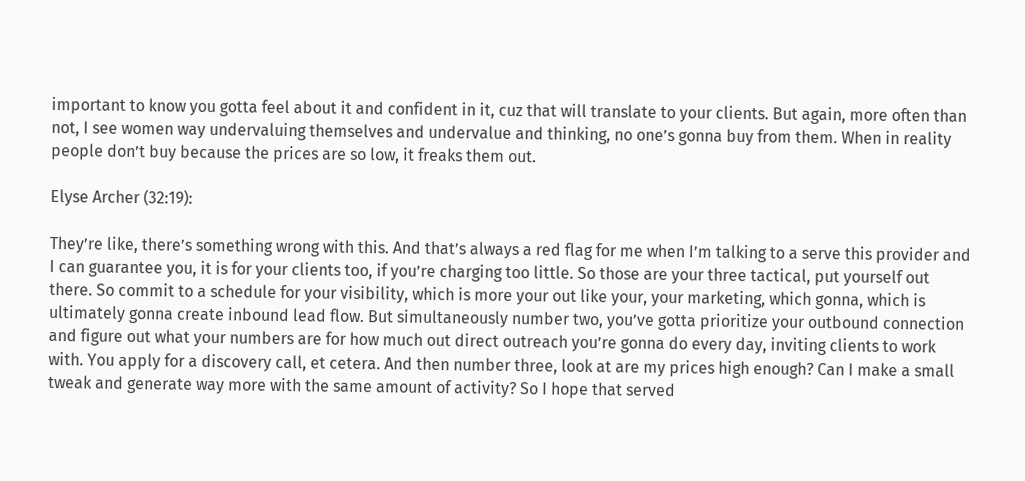important to know you gotta feel about it and confident in it, cuz that will translate to your clients. But again, more often than not, I see women way undervaluing themselves and undervalue and thinking, no one’s gonna buy from them. When in reality people don’t buy because the prices are so low, it freaks them out.

Elyse Archer (32:19):

They’re like, there’s something wrong with this. And that’s always a red flag for me when I’m talking to a serve this provider and I can guarantee you, it is for your clients too, if you’re charging too little. So those are your three tactical, put yourself out there. So commit to a schedule for your visibility, which is more your out like your, your marketing, which gonna, which is ultimately gonna create inbound lead flow. But simultaneously number two, you’ve gotta prioritize your outbound connection and figure out what your numbers are for how much out direct outreach you’re gonna do every day, inviting clients to work with. You apply for a discovery call, et cetera. And then number three, look at are my prices high enough? Can I make a small tweak and generate way more with the same amount of activity? So I hope that served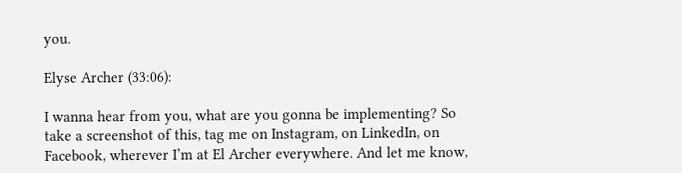you.

Elyse Archer (33:06):

I wanna hear from you, what are you gonna be implementing? So take a screenshot of this, tag me on Instagram, on LinkedIn, on Facebook, wherever I’m at El Archer everywhere. And let me know,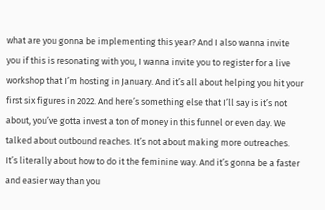what are you gonna be implementing this year? And I also wanna invite you if this is resonating with you, I wanna invite you to register for a live workshop that I’m hosting in January. And it’s all about helping you hit your first six figures in 2022. And here’s something else that I’ll say is it’s not about, you’ve gotta invest a ton of money in this funnel or even day. We talked about outbound reaches. It’s not about making more outreaches. It’s literally about how to do it the feminine way. And it’s gonna be a faster and easier way than you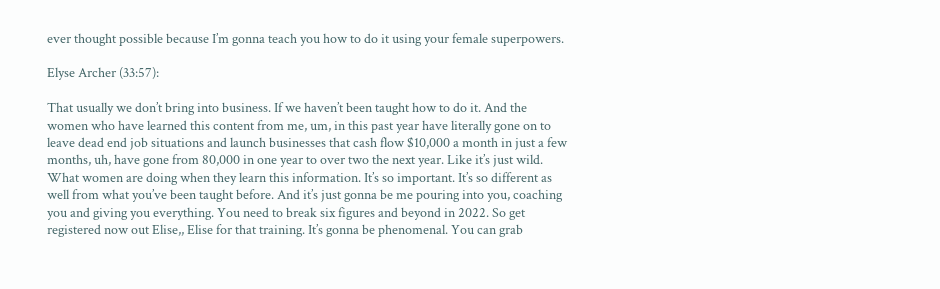ever thought possible because I’m gonna teach you how to do it using your female superpowers.

Elyse Archer (33:57):

That usually we don’t bring into business. If we haven’t been taught how to do it. And the women who have learned this content from me, um, in this past year have literally gone on to leave dead end job situations and launch businesses that cash flow $10,000 a month in just a few months, uh, have gone from 80,000 in one year to over two the next year. Like it’s just wild. What women are doing when they learn this information. It’s so important. It’s so different as well from what you’ve been taught before. And it’s just gonna be me pouring into you, coaching you and giving you everything. You need to break six figures and beyond in 2022. So get registered now out Elise,, Elise for that training. It’s gonna be phenomenal. You can grab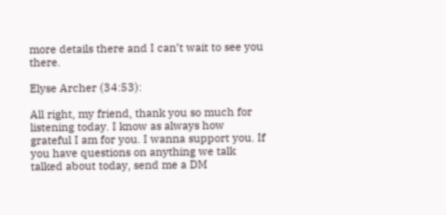more details there and I can’t wait to see you there.

Elyse Archer (34:53):

All right, my friend, thank you so much for listening today. I know as always how grateful I am for you. I wanna support you. If you have questions on anything we talk talked about today, send me a DM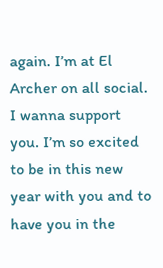again. I’m at El Archer on all social. I wanna support you. I’m so excited to be in this new year with you and to have you in the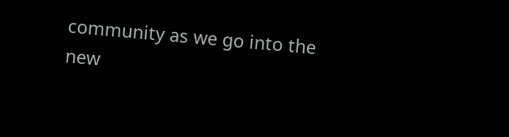community as we go into the new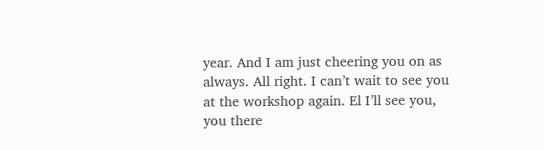year. And I am just cheering you on as always. All right. I can’t wait to see you at the workshop again. El I’ll see you, you there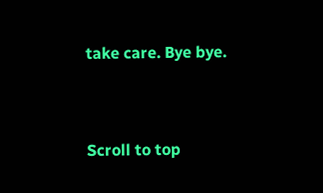take care. Bye bye.



Scroll to top